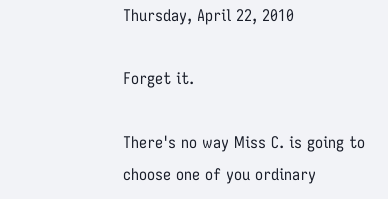Thursday, April 22, 2010

Forget it.

There's no way Miss C. is going to choose one of you ordinary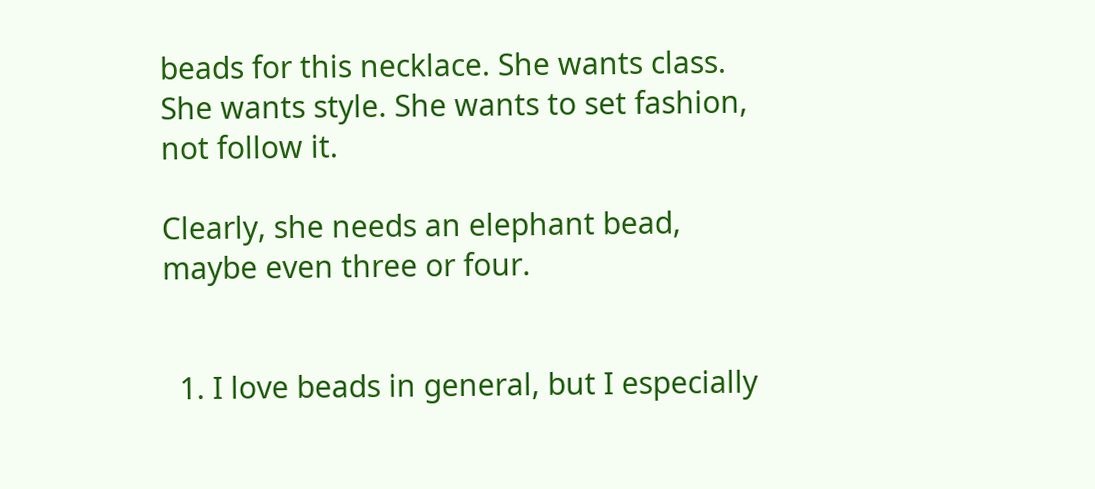beads for this necklace. She wants class. She wants style. She wants to set fashion, not follow it.

Clearly, she needs an elephant bead, maybe even three or four.


  1. I love beads in general, but I especially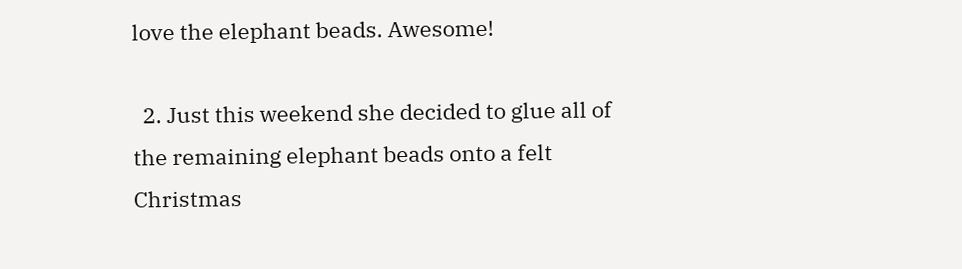love the elephant beads. Awesome!

  2. Just this weekend she decided to glue all of the remaining elephant beads onto a felt Christmas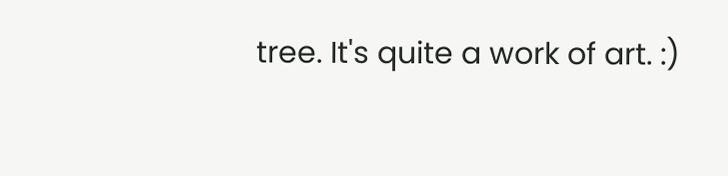tree. It's quite a work of art. :)